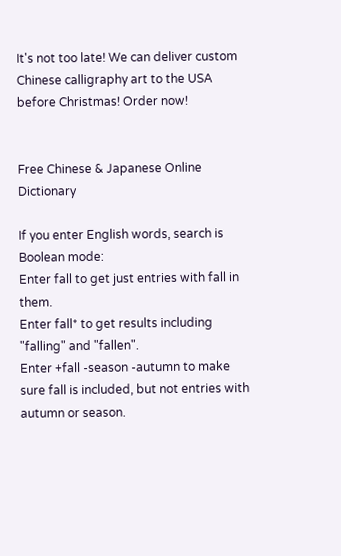It's not too late! We can deliver custom Chinese calligraphy art to the USA before Christmas! Order now!


Free Chinese & Japanese Online Dictionary

If you enter English words, search is Boolean mode:
Enter fall to get just entries with fall in them.
Enter fall* to get results including "falling" and "fallen".
Enter +fall -season -autumn to make sure fall is included, but not entries with autumn or season.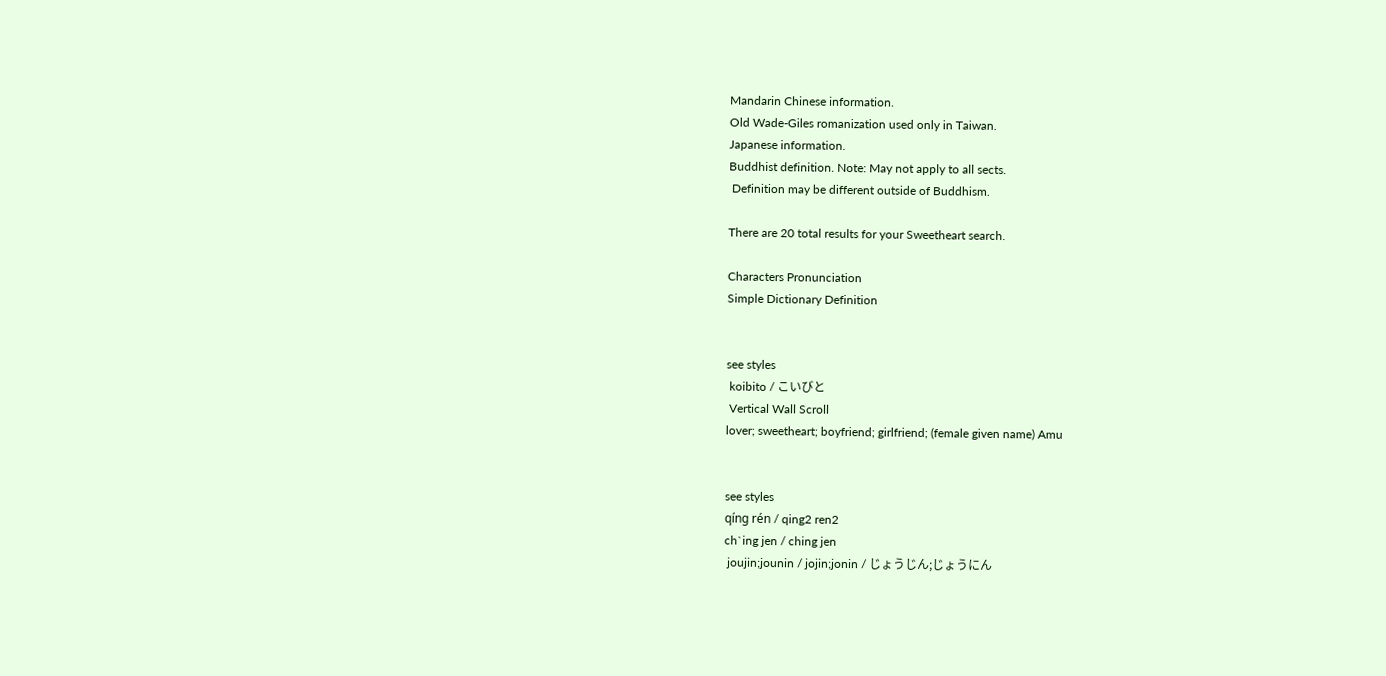Mandarin Chinese information.
Old Wade-Giles romanization used only in Taiwan.
Japanese information.
Buddhist definition. Note: May not apply to all sects.
 Definition may be different outside of Buddhism.

There are 20 total results for your Sweetheart search.

Characters Pronunciation
Simple Dictionary Definition


see styles
 koibito / こいびと
 Vertical Wall Scroll
lover; sweetheart; boyfriend; girlfriend; (female given name) Amu


see styles
qíng rén / qing2 ren2
ch`ing jen / ching jen
 joujin;jounin / jojin;jonin / じょうじん;じょうにん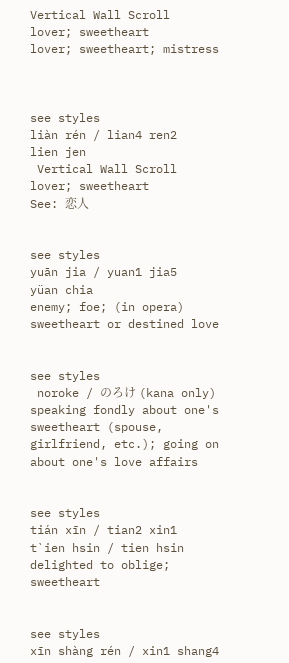Vertical Wall Scroll
lover; sweetheart
lover; sweetheart; mistress



see styles
liàn rén / lian4 ren2
lien jen
 Vertical Wall Scroll
lover; sweetheart
See: 恋人


see styles
yuān jia / yuan1 jia5
yüan chia
enemy; foe; (in opera) sweetheart or destined love


see styles
 noroke / のろけ (kana only) speaking fondly about one's sweetheart (spouse, girlfriend, etc.); going on about one's love affairs


see styles
tián xīn / tian2 xin1
t`ien hsin / tien hsin
delighted to oblige; sweetheart


see styles
xīn shàng rén / xin1 shang4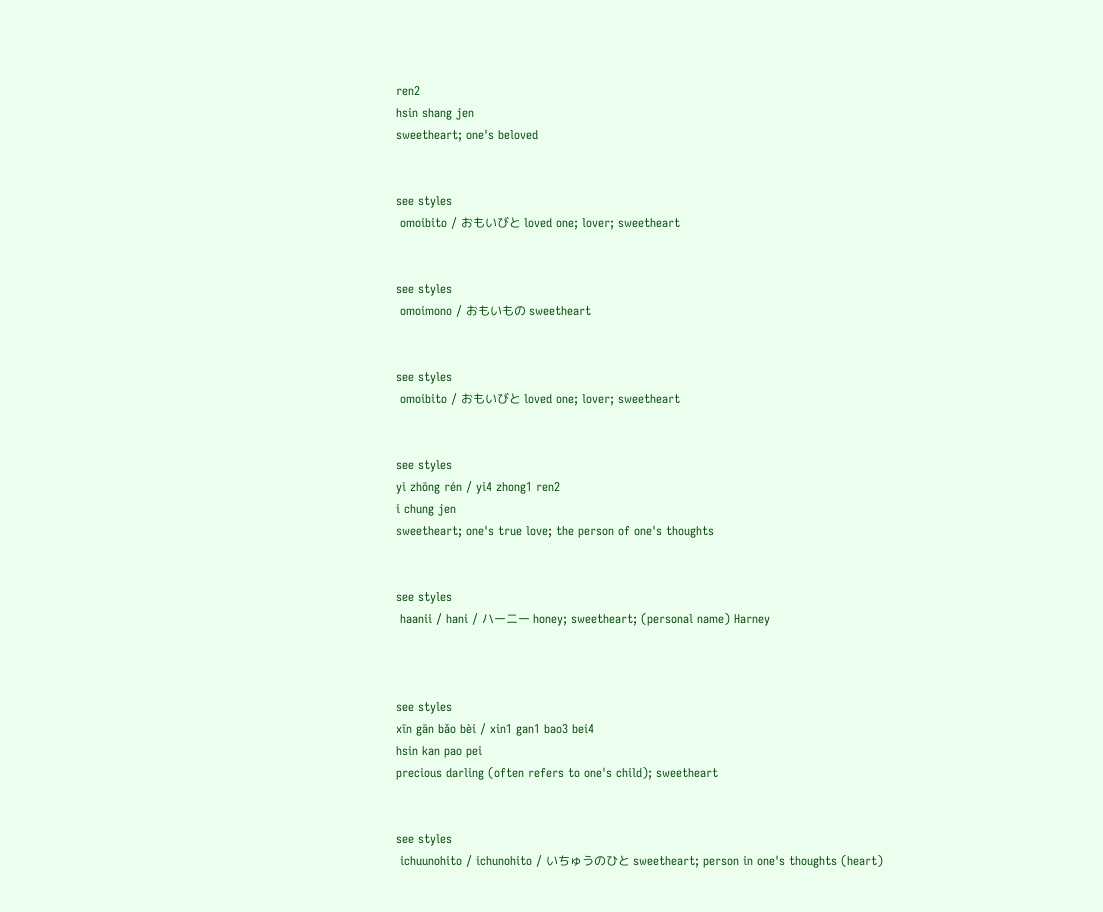ren2
hsin shang jen
sweetheart; one's beloved


see styles
 omoibito / おもいびと loved one; lover; sweetheart


see styles
 omoimono / おもいもの sweetheart


see styles
 omoibito / おもいびと loved one; lover; sweetheart


see styles
yì zhōng rén / yi4 zhong1 ren2
i chung jen
sweetheart; one's true love; the person of one's thoughts


see styles
 haanii / hani / ハーニー honey; sweetheart; (personal name) Harney



see styles
xīn gān bǎo bèi / xin1 gan1 bao3 bei4
hsin kan pao pei
precious darling (often refers to one's child); sweetheart


see styles
 ichuunohito / ichunohito / いちゅうのひと sweetheart; person in one's thoughts (heart)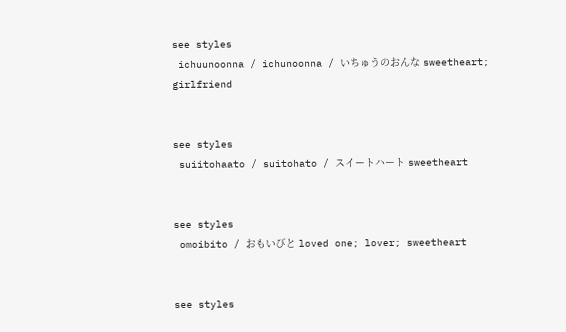see styles
 ichuunoonna / ichunoonna / いちゅうのおんな sweetheart; girlfriend


see styles
 suiitohaato / suitohato / スイートハート sweetheart


see styles
 omoibito / おもいびと loved one; lover; sweetheart


see styles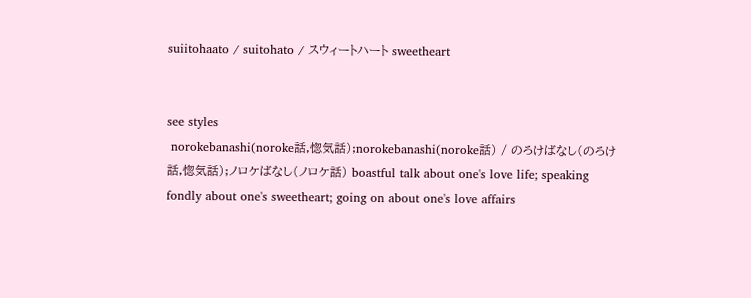suiitohaato / suitohato / スウィートハート sweetheart


see styles
 norokebanashi(noroke話,惚気話);norokebanashi(noroke話) / のろけばなし(のろけ話,惚気話);ノロケばなし(ノロケ話) boastful talk about one's love life; speaking fondly about one's sweetheart; going on about one's love affairs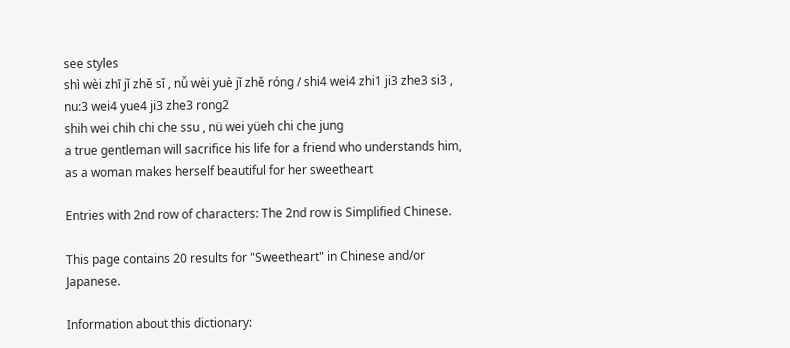see styles
shì wèi zhī jǐ zhě sǐ , nǚ wèi yuè jǐ zhě róng / shi4 wei4 zhi1 ji3 zhe3 si3 , nu:3 wei4 yue4 ji3 zhe3 rong2
shih wei chih chi che ssu , nü wei yüeh chi che jung
a true gentleman will sacrifice his life for a friend who understands him, as a woman makes herself beautiful for her sweetheart

Entries with 2nd row of characters: The 2nd row is Simplified Chinese.

This page contains 20 results for "Sweetheart" in Chinese and/or Japanese.

Information about this dictionary: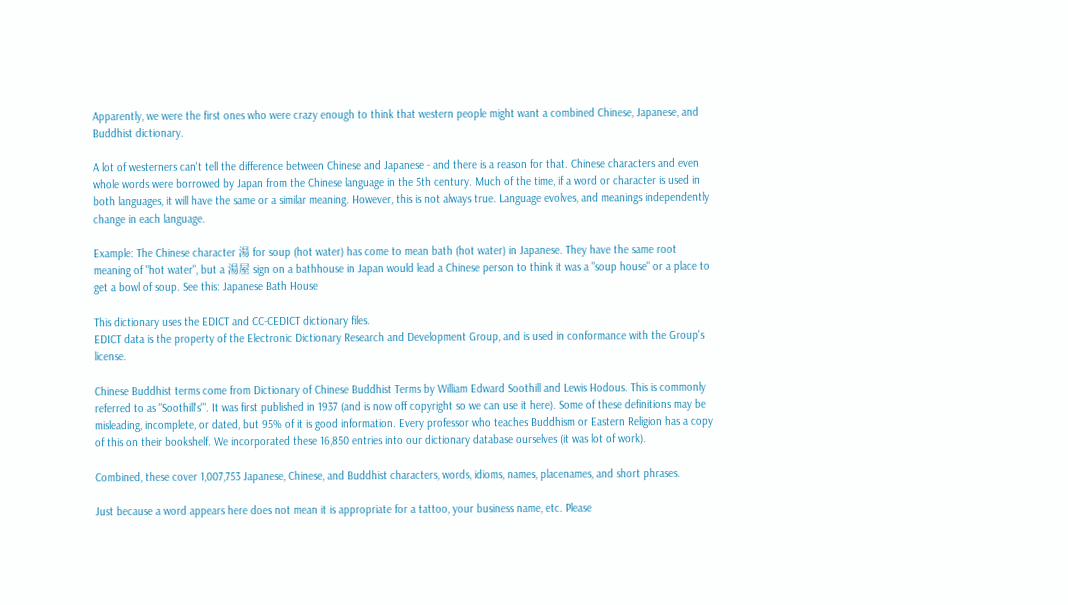Apparently, we were the first ones who were crazy enough to think that western people might want a combined Chinese, Japanese, and Buddhist dictionary.

A lot of westerners can't tell the difference between Chinese and Japanese - and there is a reason for that. Chinese characters and even whole words were borrowed by Japan from the Chinese language in the 5th century. Much of the time, if a word or character is used in both languages, it will have the same or a similar meaning. However, this is not always true. Language evolves, and meanings independently change in each language.

Example: The Chinese character 湯 for soup (hot water) has come to mean bath (hot water) in Japanese. They have the same root meaning of "hot water", but a 湯屋 sign on a bathhouse in Japan would lead a Chinese person to think it was a "soup house" or a place to get a bowl of soup. See this: Japanese Bath House

This dictionary uses the EDICT and CC-CEDICT dictionary files.
EDICT data is the property of the Electronic Dictionary Research and Development Group, and is used in conformance with the Group's license.

Chinese Buddhist terms come from Dictionary of Chinese Buddhist Terms by William Edward Soothill and Lewis Hodous. This is commonly referred to as "Soothill's'". It was first published in 1937 (and is now off copyright so we can use it here). Some of these definitions may be misleading, incomplete, or dated, but 95% of it is good information. Every professor who teaches Buddhism or Eastern Religion has a copy of this on their bookshelf. We incorporated these 16,850 entries into our dictionary database ourselves (it was lot of work).

Combined, these cover 1,007,753 Japanese, Chinese, and Buddhist characters, words, idioms, names, placenames, and short phrases.

Just because a word appears here does not mean it is appropriate for a tattoo, your business name, etc. Please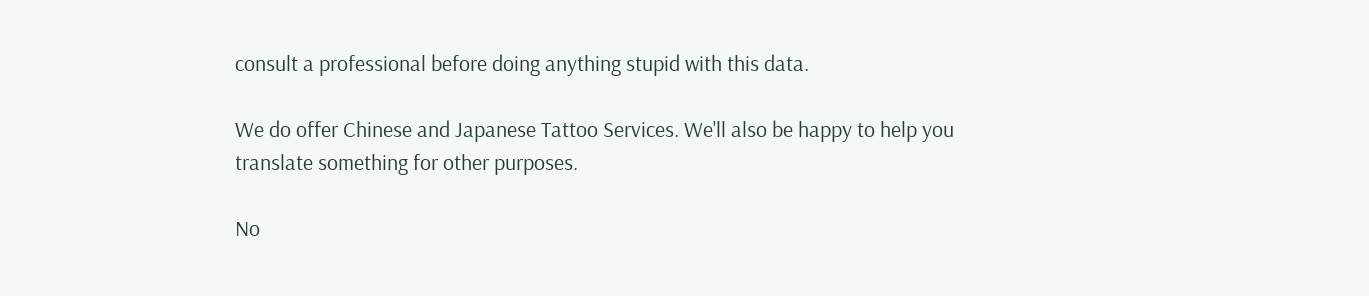consult a professional before doing anything stupid with this data.

We do offer Chinese and Japanese Tattoo Services. We'll also be happy to help you translate something for other purposes.

No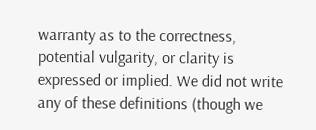warranty as to the correctness, potential vulgarity, or clarity is expressed or implied. We did not write any of these definitions (though we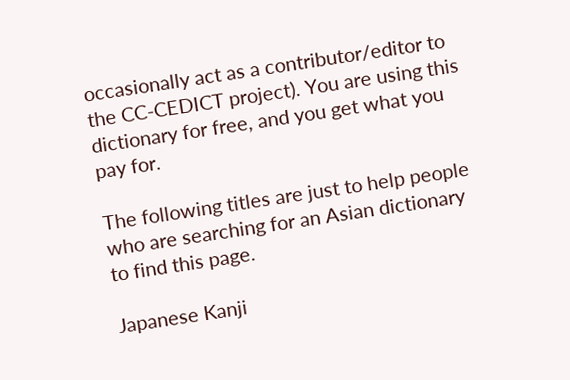occasionally act as a contributor/editor to the CC-CEDICT project). You are using this dictionary for free, and you get what you pay for.

The following titles are just to help people who are searching for an Asian dictionary to find this page.

Japanese Kanji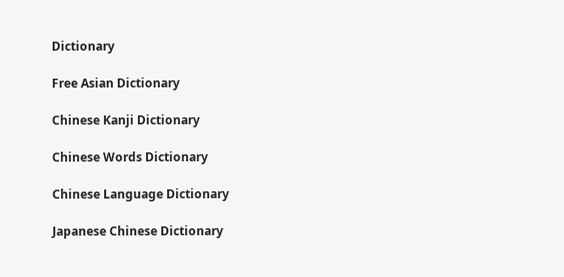Dictionary

Free Asian Dictionary

Chinese Kanji Dictionary

Chinese Words Dictionary

Chinese Language Dictionary

Japanese Chinese Dictionary